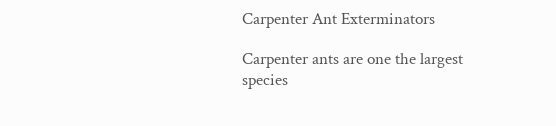Carpenter Ant Exterminators

Carpenter ants are one the largest species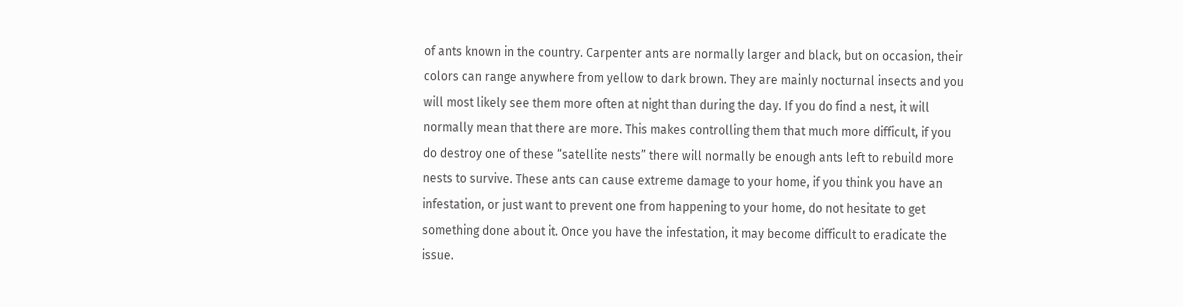of ants known in the country. Carpenter ants are normally larger and black, but on occasion, their colors can range anywhere from yellow to dark brown. They are mainly nocturnal insects and you will most likely see them more often at night than during the day. If you do find a nest, it will normally mean that there are more. This makes controlling them that much more difficult, if you do destroy one of these “satellite nests” there will normally be enough ants left to rebuild more nests to survive. These ants can cause extreme damage to your home, if you think you have an infestation, or just want to prevent one from happening to your home, do not hesitate to get something done about it. Once you have the infestation, it may become difficult to eradicate the issue.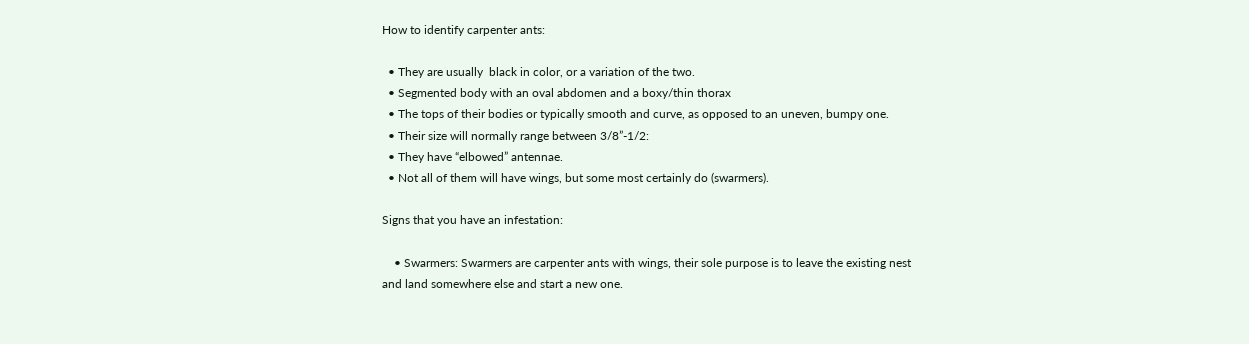How to identify carpenter ants:

  • They are usually  black in color, or a variation of the two.
  • Segmented body with an oval abdomen and a boxy/thin thorax
  • The tops of their bodies or typically smooth and curve, as opposed to an uneven, bumpy one.
  • Their size will normally range between 3/8”-1/2:
  • They have “elbowed” antennae.
  • Not all of them will have wings, but some most certainly do (swarmers).

Signs that you have an infestation:

    • Swarmers: Swarmers are carpenter ants with wings, their sole purpose is to leave the existing nest and land somewhere else and start a new one.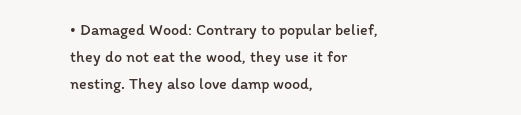• Damaged Wood: Contrary to popular belief, they do not eat the wood, they use it for nesting. They also love damp wood,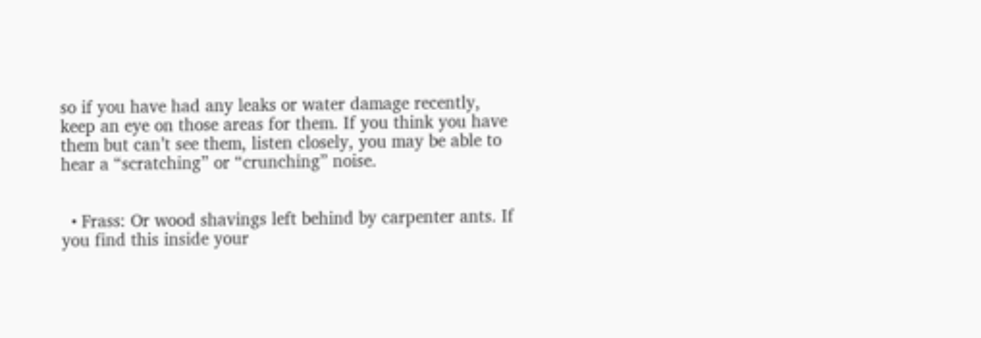so if you have had any leaks or water damage recently, keep an eye on those areas for them. If you think you have them but can’t see them, listen closely, you may be able to hear a “scratching” or “crunching” noise.


  • Frass: Or wood shavings left behind by carpenter ants. If you find this inside your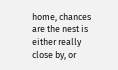home, chances are the nest is either really close by, or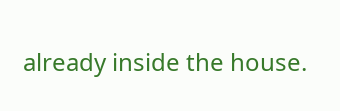already inside the house.